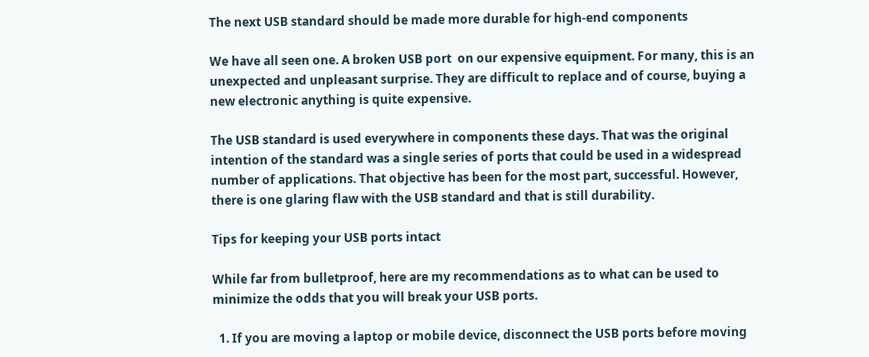The next USB standard should be made more durable for high-end components

We have all seen one. A broken USB port  on our expensive equipment. For many, this is an unexpected and unpleasant surprise. They are difficult to replace and of course, buying a new electronic anything is quite expensive.

The USB standard is used everywhere in components these days. That was the original intention of the standard was a single series of ports that could be used in a widespread number of applications. That objective has been for the most part, successful. However, there is one glaring flaw with the USB standard and that is still durability.

Tips for keeping your USB ports intact

While far from bulletproof, here are my recommendations as to what can be used to minimize the odds that you will break your USB ports.

  1. If you are moving a laptop or mobile device, disconnect the USB ports before moving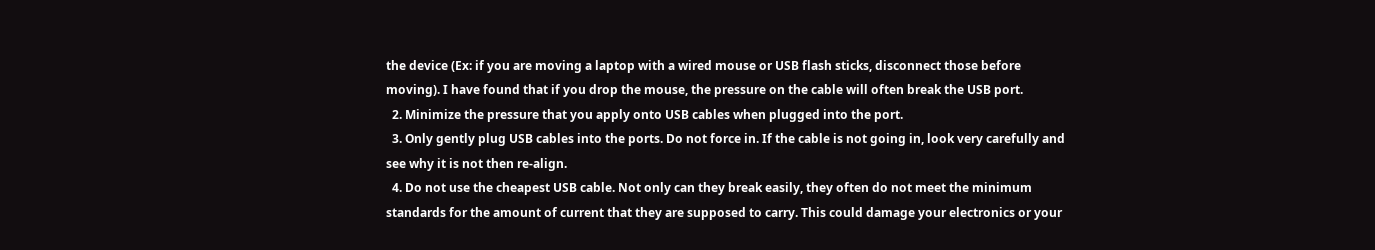the device (Ex: if you are moving a laptop with a wired mouse or USB flash sticks, disconnect those before moving). I have found that if you drop the mouse, the pressure on the cable will often break the USB port.
  2. Minimize the pressure that you apply onto USB cables when plugged into the port.
  3. Only gently plug USB cables into the ports. Do not force in. If the cable is not going in, look very carefully and see why it is not then re-align.
  4. Do not use the cheapest USB cable. Not only can they break easily, they often do not meet the minimum standards for the amount of current that they are supposed to carry. This could damage your electronics or your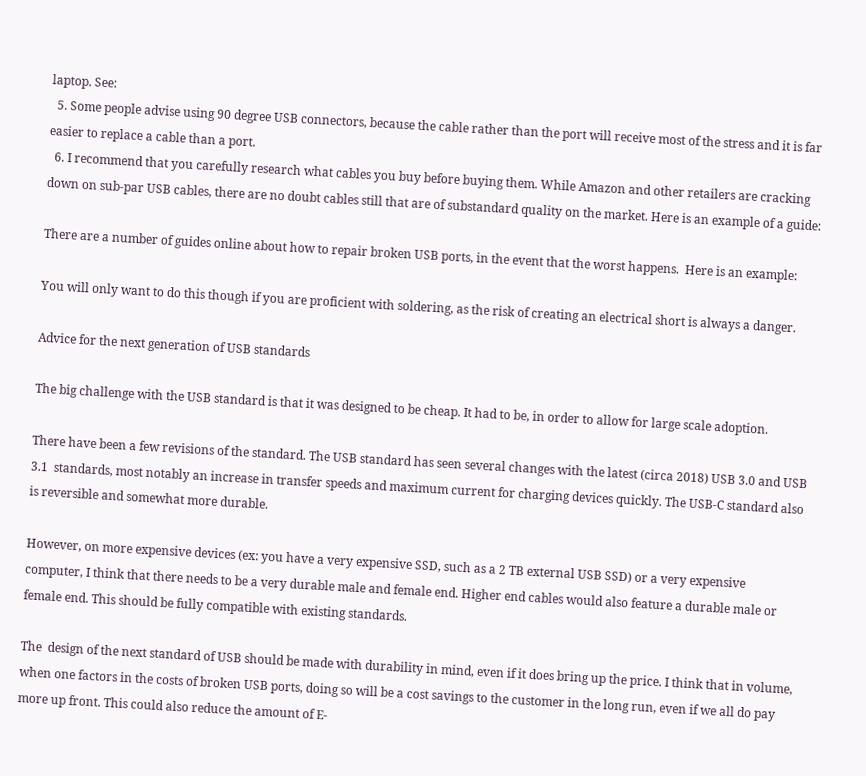laptop. See:
  5. Some people advise using 90 degree USB connectors, because the cable rather than the port will receive most of the stress and it is far easier to replace a cable than a port.
  6. I recommend that you carefully research what cables you buy before buying them. While Amazon and other retailers are cracking down on sub-par USB cables, there are no doubt cables still that are of substandard quality on the market. Here is an example of a guide:

There are a number of guides online about how to repair broken USB ports, in the event that the worst happens.  Here is an example:

You will only want to do this though if you are proficient with soldering, as the risk of creating an electrical short is always a danger.

Advice for the next generation of USB standards

The big challenge with the USB standard is that it was designed to be cheap. It had to be, in order to allow for large scale adoption.

There have been a few revisions of the standard. The USB standard has seen several changes with the latest (circa 2018) USB 3.0 and USB 3.1  standards, most notably an increase in transfer speeds and maximum current for charging devices quickly. The USB-C standard also is reversible and somewhat more durable.

However, on more expensive devices (ex: you have a very expensive SSD, such as a 2 TB external USB SSD) or a very expensive computer, I think that there needs to be a very durable male and female end. Higher end cables would also feature a durable male or female end. This should be fully compatible with existing standards.

The  design of the next standard of USB should be made with durability in mind, even if it does bring up the price. I think that in volume, when one factors in the costs of broken USB ports, doing so will be a cost savings to the customer in the long run, even if we all do pay more up front. This could also reduce the amount of E-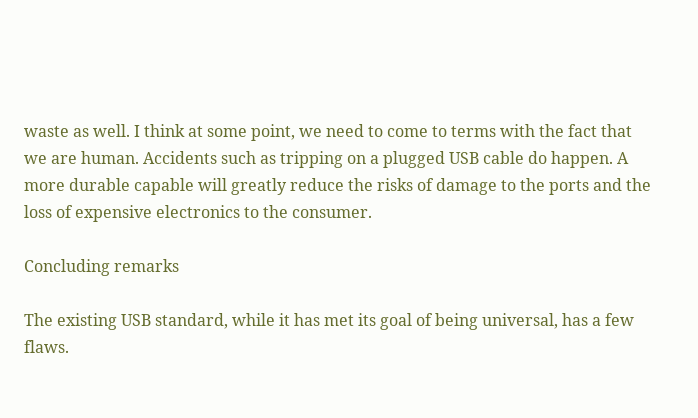waste as well. I think at some point, we need to come to terms with the fact that we are human. Accidents such as tripping on a plugged USB cable do happen. A more durable capable will greatly reduce the risks of damage to the ports and the loss of expensive electronics to the consumer.

Concluding remarks

The existing USB standard, while it has met its goal of being universal, has a few flaws.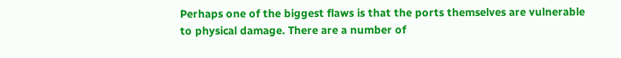Perhaps one of the biggest flaws is that the ports themselves are vulnerable to physical damage. There are a number of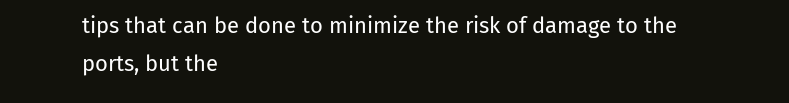tips that can be done to minimize the risk of damage to the ports, but the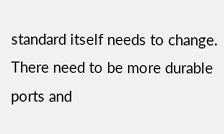standard itself needs to change. There need to be more durable ports and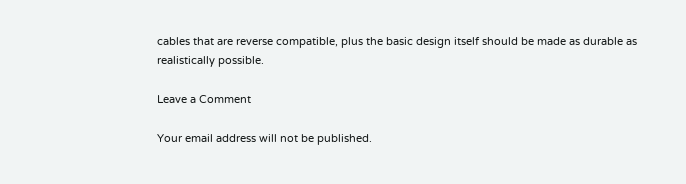cables that are reverse compatible, plus the basic design itself should be made as durable as realistically possible.

Leave a Comment

Your email address will not be published.